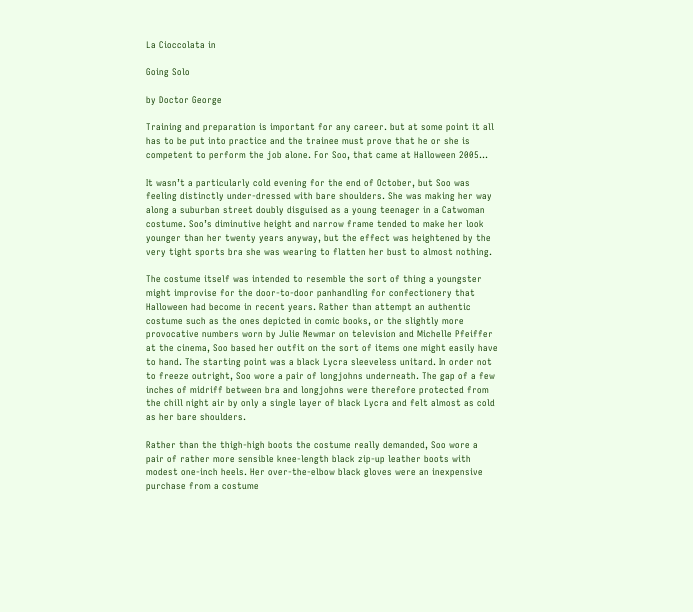La Cioccolata in

Going Solo

by Doctor George

Training and preparation is important for any career. but at some point it all has to be put into practice and the trainee must prove that he or she is competent to perform the job alone. For Soo, that came at Halloween 2005...

It wasn’t a particularly cold evening for the end of October, but Soo was feeling distinctly under-dressed with bare shoulders. She was making her way along a suburban street doubly disguised as a young teenager in a Catwoman costume. Soo’s diminutive height and narrow frame tended to make her look younger than her twenty years anyway, but the effect was heightened by the very tight sports bra she was wearing to flatten her bust to almost nothing.

The costume itself was intended to resemble the sort of thing a youngster might improvise for the door-to-door panhandling for confectionery that Halloween had become in recent years. Rather than attempt an authentic costume such as the ones depicted in comic books, or the slightly more provocative numbers worn by Julie Newmar on television and Michelle Pfeiffer at the cinema, Soo based her outfit on the sort of items one might easily have to hand. The starting point was a black Lycra sleeveless unitard. In order not to freeze outright, Soo wore a pair of longjohns underneath. The gap of a few inches of midriff between bra and longjohns were therefore protected from the chill night air by only a single layer of black Lycra and felt almost as cold as her bare shoulders.

Rather than the thigh-high boots the costume really demanded, Soo wore a pair of rather more sensible knee-length black zip-up leather boots with modest one-inch heels. Her over-the-elbow black gloves were an inexpensive purchase from a costume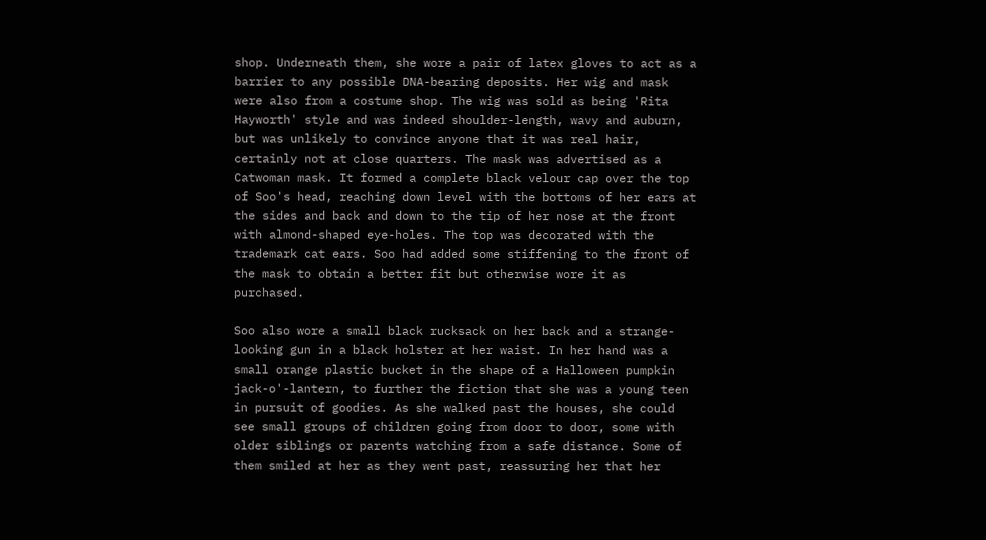shop. Underneath them, she wore a pair of latex gloves to act as a barrier to any possible DNA-bearing deposits. Her wig and mask were also from a costume shop. The wig was sold as being 'Rita Hayworth' style and was indeed shoulder-length, wavy and auburn, but was unlikely to convince anyone that it was real hair, certainly not at close quarters. The mask was advertised as a Catwoman mask. It formed a complete black velour cap over the top of Soo's head, reaching down level with the bottoms of her ears at the sides and back and down to the tip of her nose at the front with almond-shaped eye-holes. The top was decorated with the trademark cat ears. Soo had added some stiffening to the front of the mask to obtain a better fit but otherwise wore it as purchased.

Soo also wore a small black rucksack on her back and a strange-looking gun in a black holster at her waist. In her hand was a small orange plastic bucket in the shape of a Halloween pumpkin jack-o'-lantern, to further the fiction that she was a young teen in pursuit of goodies. As she walked past the houses, she could see small groups of children going from door to door, some with older siblings or parents watching from a safe distance. Some of them smiled at her as they went past, reassuring her that her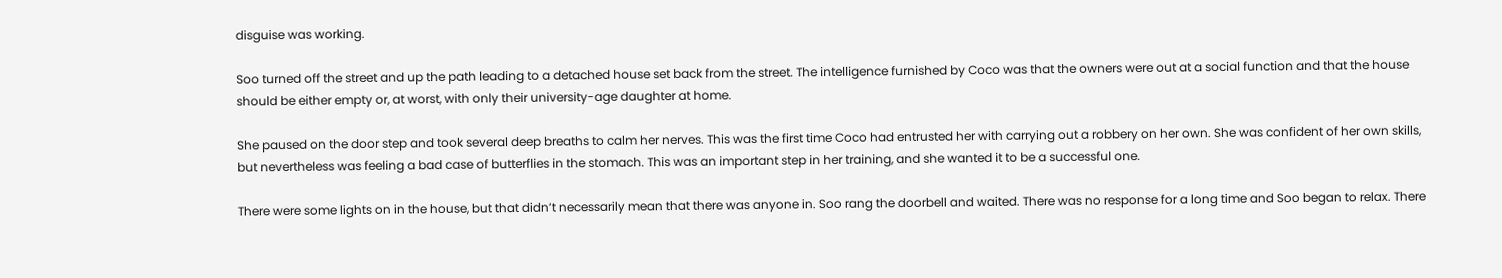disguise was working.

Soo turned off the street and up the path leading to a detached house set back from the street. The intelligence furnished by Coco was that the owners were out at a social function and that the house should be either empty or, at worst, with only their university-age daughter at home.

She paused on the door step and took several deep breaths to calm her nerves. This was the first time Coco had entrusted her with carrying out a robbery on her own. She was confident of her own skills, but nevertheless was feeling a bad case of butterflies in the stomach. This was an important step in her training, and she wanted it to be a successful one.

There were some lights on in the house, but that didn’t necessarily mean that there was anyone in. Soo rang the doorbell and waited. There was no response for a long time and Soo began to relax. There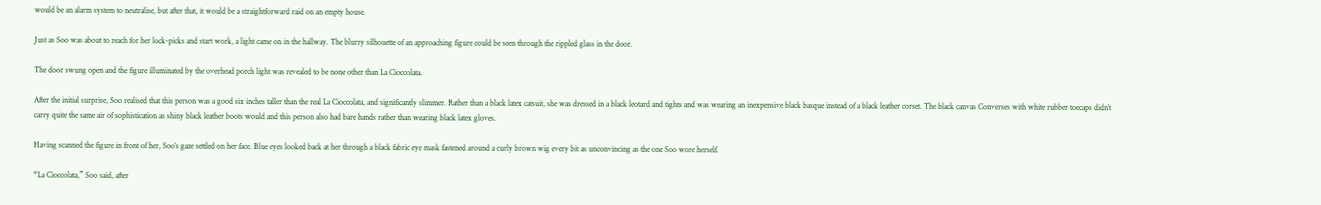would be an alarm system to neutralise, but after that, it would be a straightforward raid on an empty house.

Just as Soo was about to reach for her lock-picks and start work, a light came on in the hallway. The blurry silhouette of an approaching figure could be seen through the rippled glass in the door.

The door swung open and the figure illuminated by the overhead porch light was revealed to be none other than La Cioccolata.

After the initial surprise, Soo realised that this person was a good six inches taller than the real La Cioccolata, and significantly slimmer. Rather than a black latex catsuit, she was dressed in a black leotard and tights and was wearing an inexpensive black basque instead of a black leather corset. The black canvas Converses with white rubber toecaps didn’t carry quite the same air of sophistication as shiny black leather boots would and this person also had bare hands rather than wearing black latex gloves.

Having scanned the figure in front of her, Soo’s gaze settled on her face. Blue eyes looked back at her through a black fabric eye mask fastened around a curly brown wig every bit as unconvincing as the one Soo wore herself.

“La Cioccolata,” Soo said, after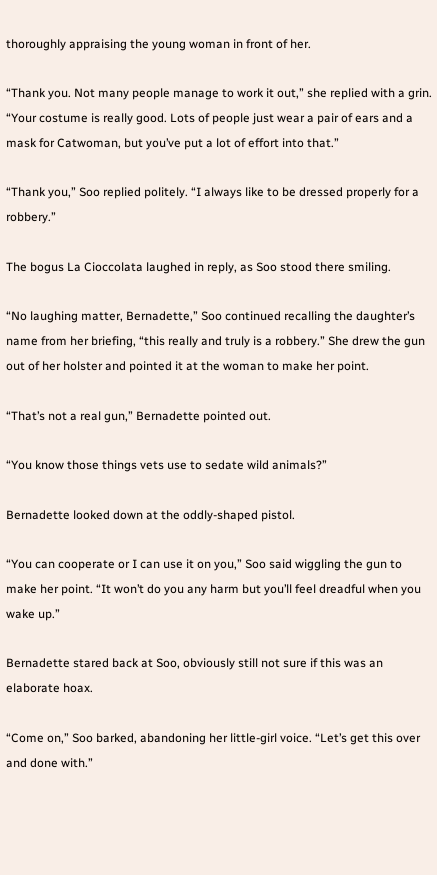thoroughly appraising the young woman in front of her.

“Thank you. Not many people manage to work it out,” she replied with a grin. “Your costume is really good. Lots of people just wear a pair of ears and a mask for Catwoman, but you’ve put a lot of effort into that.”

“Thank you,” Soo replied politely. “I always like to be dressed properly for a robbery.”

The bogus La Cioccolata laughed in reply, as Soo stood there smiling.

“No laughing matter, Bernadette,” Soo continued recalling the daughter’s name from her briefing, “this really and truly is a robbery.” She drew the gun out of her holster and pointed it at the woman to make her point.

“That’s not a real gun,” Bernadette pointed out.

“You know those things vets use to sedate wild animals?”

Bernadette looked down at the oddly-shaped pistol.

“You can cooperate or I can use it on you,” Soo said wiggling the gun to make her point. “It won’t do you any harm but you’ll feel dreadful when you wake up.”

Bernadette stared back at Soo, obviously still not sure if this was an elaborate hoax.

“Come on,” Soo barked, abandoning her little-girl voice. “Let’s get this over and done with.”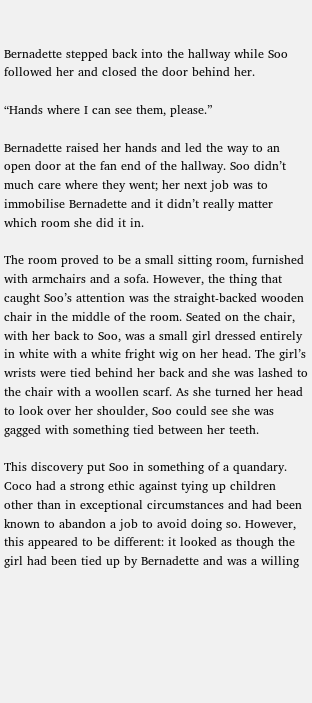Bernadette stepped back into the hallway while Soo followed her and closed the door behind her.

“Hands where I can see them, please.”

Bernadette raised her hands and led the way to an open door at the fan end of the hallway. Soo didn’t much care where they went; her next job was to immobilise Bernadette and it didn’t really matter which room she did it in.

The room proved to be a small sitting room, furnished with armchairs and a sofa. However, the thing that caught Soo’s attention was the straight-backed wooden chair in the middle of the room. Seated on the chair, with her back to Soo, was a small girl dressed entirely in white with a white fright wig on her head. The girl’s wrists were tied behind her back and she was lashed to the chair with a woollen scarf. As she turned her head to look over her shoulder, Soo could see she was gagged with something tied between her teeth.

This discovery put Soo in something of a quandary. Coco had a strong ethic against tying up children other than in exceptional circumstances and had been known to abandon a job to avoid doing so. However, this appeared to be different: it looked as though the girl had been tied up by Bernadette and was a willing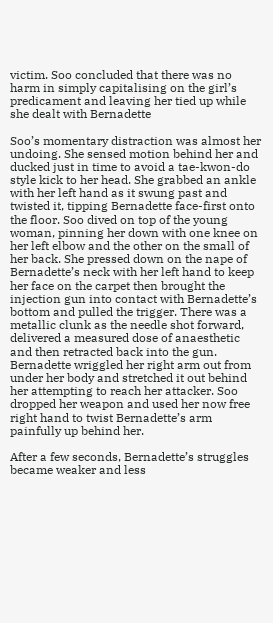victim. Soo concluded that there was no harm in simply capitalising on the girl’s predicament and leaving her tied up while she dealt with Bernadette

Soo’s momentary distraction was almost her undoing. She sensed motion behind her and ducked just in time to avoid a tae-kwon-do style kick to her head. She grabbed an ankle with her left hand as it swung past and twisted it, tipping Bernadette face-first onto the floor. Soo dived on top of the young woman, pinning her down with one knee on her left elbow and the other on the small of her back. She pressed down on the nape of Bernadette’s neck with her left hand to keep her face on the carpet then brought the injection gun into contact with Bernadette’s bottom and pulled the trigger. There was a metallic clunk as the needle shot forward, delivered a measured dose of anaesthetic and then retracted back into the gun. Bernadette wriggled her right arm out from under her body and stretched it out behind her attempting to reach her attacker. Soo dropped her weapon and used her now free right hand to twist Bernadette’s arm painfully up behind her.

After a few seconds, Bernadette’s struggles became weaker and less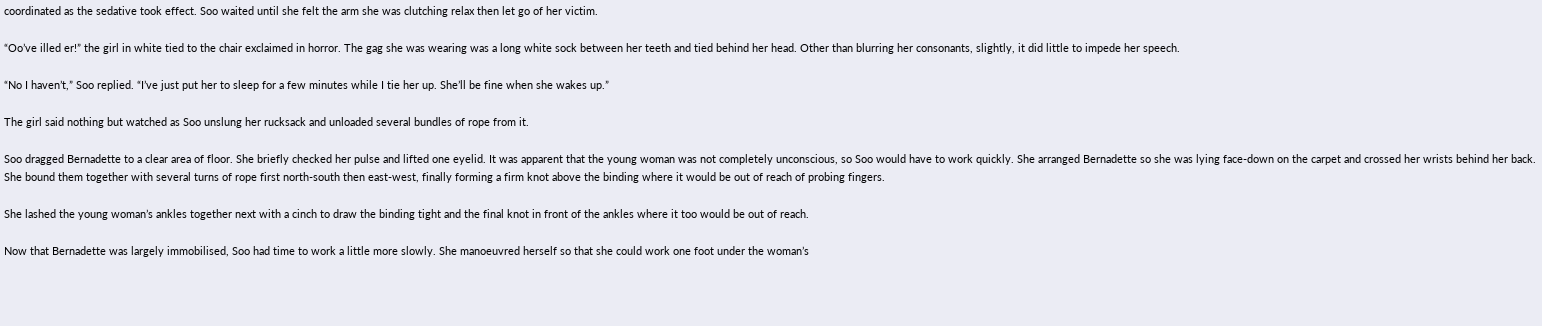coordinated as the sedative took effect. Soo waited until she felt the arm she was clutching relax then let go of her victim.

“Oo’ve illed er!” the girl in white tied to the chair exclaimed in horror. The gag she was wearing was a long white sock between her teeth and tied behind her head. Other than blurring her consonants, slightly, it did little to impede her speech.

“No I haven’t,” Soo replied. “I’ve just put her to sleep for a few minutes while I tie her up. She’ll be fine when she wakes up.”

The girl said nothing but watched as Soo unslung her rucksack and unloaded several bundles of rope from it.

Soo dragged Bernadette to a clear area of floor. She briefly checked her pulse and lifted one eyelid. It was apparent that the young woman was not completely unconscious, so Soo would have to work quickly. She arranged Bernadette so she was lying face-down on the carpet and crossed her wrists behind her back. She bound them together with several turns of rope first north-south then east-west, finally forming a firm knot above the binding where it would be out of reach of probing fingers.

She lashed the young woman’s ankles together next with a cinch to draw the binding tight and the final knot in front of the ankles where it too would be out of reach.

Now that Bernadette was largely immobilised, Soo had time to work a little more slowly. She manoeuvred herself so that she could work one foot under the woman’s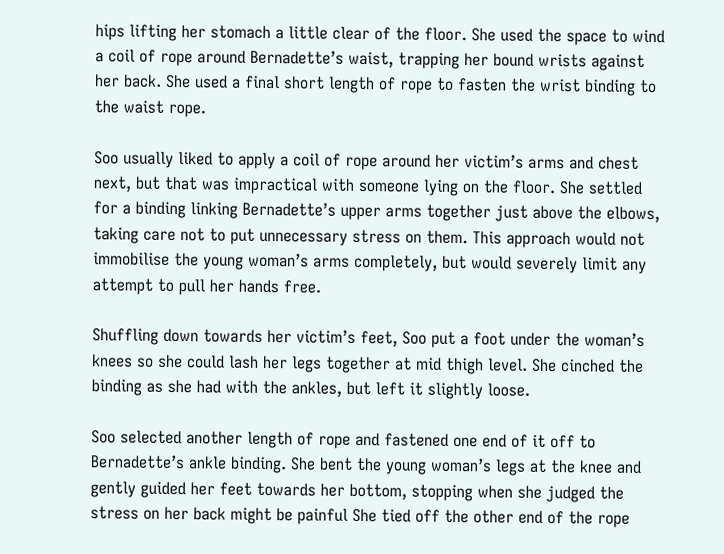hips lifting her stomach a little clear of the floor. She used the space to wind a coil of rope around Bernadette’s waist, trapping her bound wrists against her back. She used a final short length of rope to fasten the wrist binding to the waist rope.

Soo usually liked to apply a coil of rope around her victim’s arms and chest next, but that was impractical with someone lying on the floor. She settled for a binding linking Bernadette’s upper arms together just above the elbows, taking care not to put unnecessary stress on them. This approach would not immobilise the young woman’s arms completely, but would severely limit any attempt to pull her hands free.

Shuffling down towards her victim’s feet, Soo put a foot under the woman’s knees so she could lash her legs together at mid thigh level. She cinched the binding as she had with the ankles, but left it slightly loose.

Soo selected another length of rope and fastened one end of it off to Bernadette’s ankle binding. She bent the young woman’s legs at the knee and gently guided her feet towards her bottom, stopping when she judged the stress on her back might be painful She tied off the other end of the rope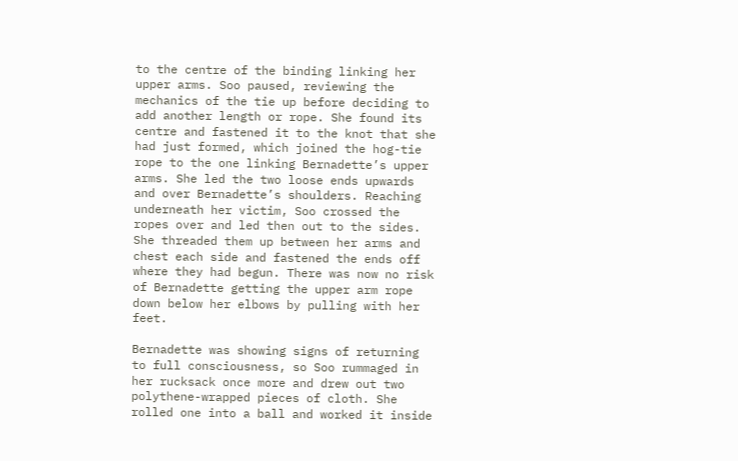to the centre of the binding linking her upper arms. Soo paused, reviewing the mechanics of the tie up before deciding to add another length or rope. She found its centre and fastened it to the knot that she had just formed, which joined the hog-tie rope to the one linking Bernadette’s upper arms. She led the two loose ends upwards and over Bernadette’s shoulders. Reaching underneath her victim, Soo crossed the ropes over and led then out to the sides. She threaded them up between her arms and chest each side and fastened the ends off where they had begun. There was now no risk of Bernadette getting the upper arm rope down below her elbows by pulling with her feet.

Bernadette was showing signs of returning to full consciousness, so Soo rummaged in her rucksack once more and drew out two polythene-wrapped pieces of cloth. She rolled one into a ball and worked it inside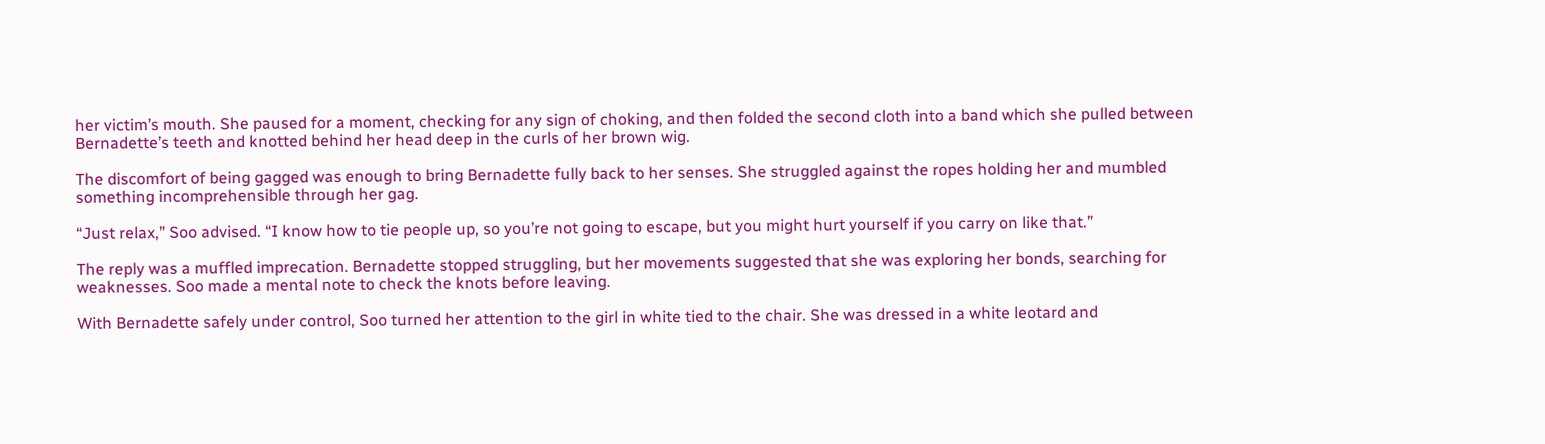her victim’s mouth. She paused for a moment, checking for any sign of choking, and then folded the second cloth into a band which she pulled between Bernadette’s teeth and knotted behind her head deep in the curls of her brown wig.

The discomfort of being gagged was enough to bring Bernadette fully back to her senses. She struggled against the ropes holding her and mumbled something incomprehensible through her gag.

“Just relax,” Soo advised. “I know how to tie people up, so you’re not going to escape, but you might hurt yourself if you carry on like that.”

The reply was a muffled imprecation. Bernadette stopped struggling, but her movements suggested that she was exploring her bonds, searching for weaknesses. Soo made a mental note to check the knots before leaving.

With Bernadette safely under control, Soo turned her attention to the girl in white tied to the chair. She was dressed in a white leotard and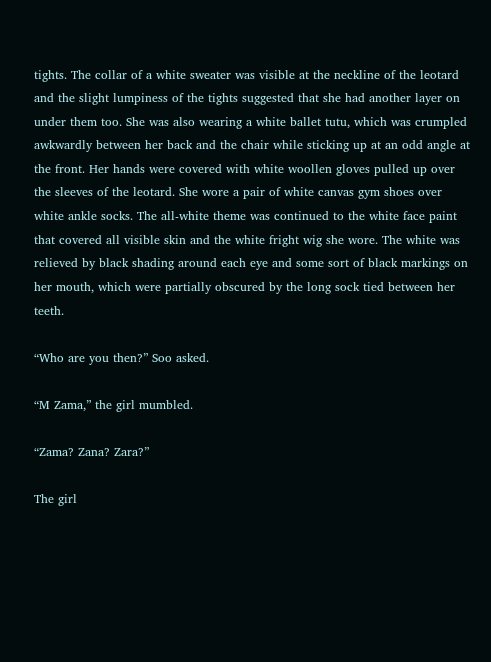tights. The collar of a white sweater was visible at the neckline of the leotard and the slight lumpiness of the tights suggested that she had another layer on under them too. She was also wearing a white ballet tutu, which was crumpled awkwardly between her back and the chair while sticking up at an odd angle at the front. Her hands were covered with white woollen gloves pulled up over the sleeves of the leotard. She wore a pair of white canvas gym shoes over white ankle socks. The all-white theme was continued to the white face paint that covered all visible skin and the white fright wig she wore. The white was relieved by black shading around each eye and some sort of black markings on her mouth, which were partially obscured by the long sock tied between her teeth.

“Who are you then?” Soo asked.

“M Zama,” the girl mumbled.

“Zama? Zana? Zara?”

The girl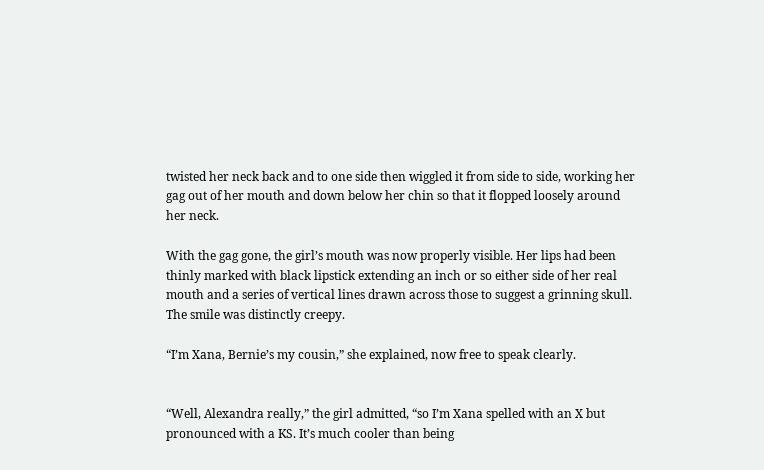twisted her neck back and to one side then wiggled it from side to side, working her gag out of her mouth and down below her chin so that it flopped loosely around her neck.

With the gag gone, the girl’s mouth was now properly visible. Her lips had been thinly marked with black lipstick extending an inch or so either side of her real mouth and a series of vertical lines drawn across those to suggest a grinning skull. The smile was distinctly creepy.

“I’m Xana, Bernie’s my cousin,” she explained, now free to speak clearly.


“Well, Alexandra really,” the girl admitted, “so I’m Xana spelled with an X but pronounced with a KS. It’s much cooler than being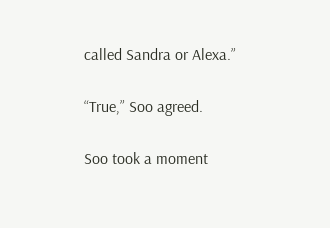called Sandra or Alexa.”

“True,” Soo agreed.

Soo took a moment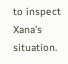to inspect Xana’s situation.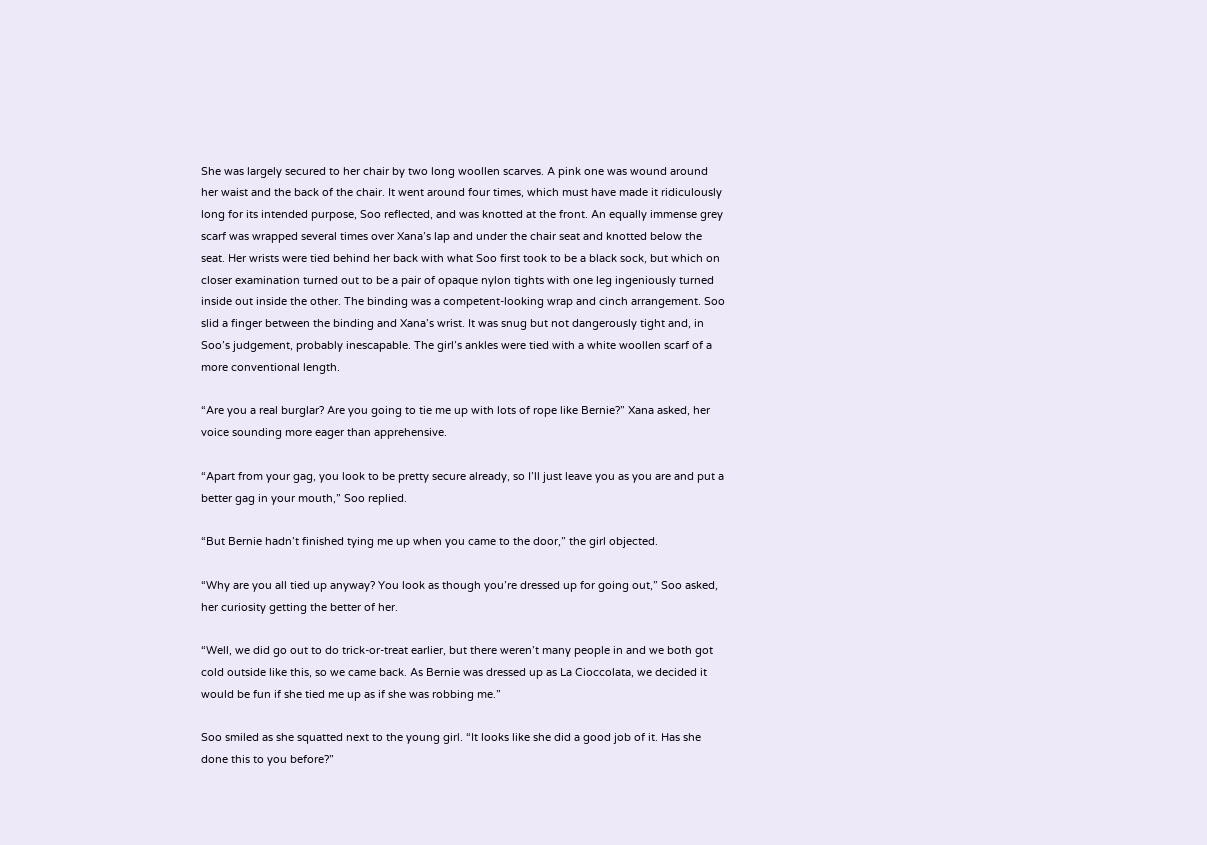She was largely secured to her chair by two long woollen scarves. A pink one was wound around her waist and the back of the chair. It went around four times, which must have made it ridiculously long for its intended purpose, Soo reflected, and was knotted at the front. An equally immense grey scarf was wrapped several times over Xana’s lap and under the chair seat and knotted below the seat. Her wrists were tied behind her back with what Soo first took to be a black sock, but which on closer examination turned out to be a pair of opaque nylon tights with one leg ingeniously turned inside out inside the other. The binding was a competent-looking wrap and cinch arrangement. Soo slid a finger between the binding and Xana’s wrist. It was snug but not dangerously tight and, in Soo’s judgement, probably inescapable. The girl’s ankles were tied with a white woollen scarf of a more conventional length.

“Are you a real burglar? Are you going to tie me up with lots of rope like Bernie?” Xana asked, her voice sounding more eager than apprehensive.

“Apart from your gag, you look to be pretty secure already, so I’ll just leave you as you are and put a better gag in your mouth,” Soo replied.

“But Bernie hadn’t finished tying me up when you came to the door,” the girl objected.

“Why are you all tied up anyway? You look as though you’re dressed up for going out,” Soo asked, her curiosity getting the better of her.

“Well, we did go out to do trick-or-treat earlier, but there weren’t many people in and we both got cold outside like this, so we came back. As Bernie was dressed up as La Cioccolata, we decided it would be fun if she tied me up as if she was robbing me.”

Soo smiled as she squatted next to the young girl. “It looks like she did a good job of it. Has she done this to you before?”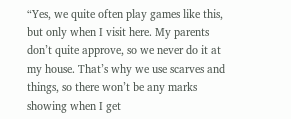“Yes, we quite often play games like this, but only when I visit here. My parents don’t quite approve, so we never do it at my house. That’s why we use scarves and things, so there won’t be any marks showing when I get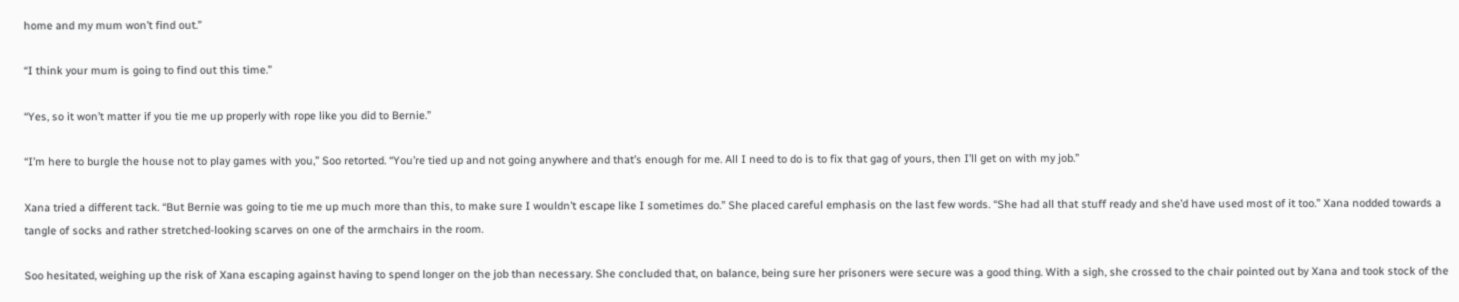home and my mum won’t find out.”

“I think your mum is going to find out this time.”

“Yes, so it won’t matter if you tie me up properly with rope like you did to Bernie.”

“I’m here to burgle the house not to play games with you,” Soo retorted. “You’re tied up and not going anywhere and that’s enough for me. All I need to do is to fix that gag of yours, then I’ll get on with my job.”

Xana tried a different tack. “But Bernie was going to tie me up much more than this, to make sure I wouldn’t escape like I sometimes do.” She placed careful emphasis on the last few words. “She had all that stuff ready and she’d have used most of it too.” Xana nodded towards a tangle of socks and rather stretched-looking scarves on one of the armchairs in the room.

Soo hesitated, weighing up the risk of Xana escaping against having to spend longer on the job than necessary. She concluded that, on balance, being sure her prisoners were secure was a good thing. With a sigh, she crossed to the chair pointed out by Xana and took stock of the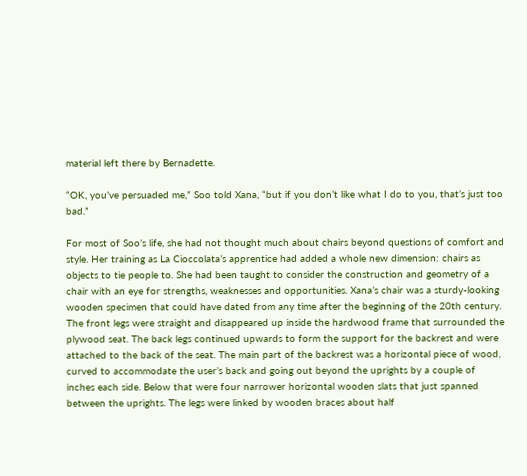material left there by Bernadette.

“OK, you’ve persuaded me,” Soo told Xana, “but if you don’t like what I do to you, that’s just too bad.”

For most of Soo’s life, she had not thought much about chairs beyond questions of comfort and style. Her training as La Cioccolata’s apprentice had added a whole new dimension: chairs as objects to tie people to. She had been taught to consider the construction and geometry of a chair with an eye for strengths, weaknesses and opportunities. Xana’s chair was a sturdy-looking wooden specimen that could have dated from any time after the beginning of the 20th century. The front legs were straight and disappeared up inside the hardwood frame that surrounded the plywood seat. The back legs continued upwards to form the support for the backrest and were attached to the back of the seat. The main part of the backrest was a horizontal piece of wood, curved to accommodate the user’s back and going out beyond the uprights by a couple of inches each side. Below that were four narrower horizontal wooden slats that just spanned between the uprights. The legs were linked by wooden braces about half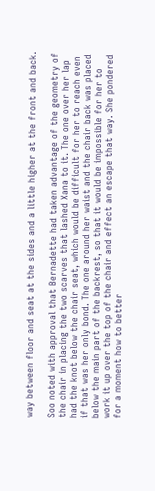way between floor and seat at the sides and a little higher at the front and back.

Soo noted with approval that Bernadette had taken advantage of the geometry of the chair in placing the two scarves that lashed Xana to it. The one over her lap had the knot below the chair seat, which would be difficult for her to reach even if that was her only bond. The one around her waist and the chair back was placed below the main part of the backrest, so that it would be impossible for her to work it up over the top of the chair and effect an escape that way. She pondered for a moment how to better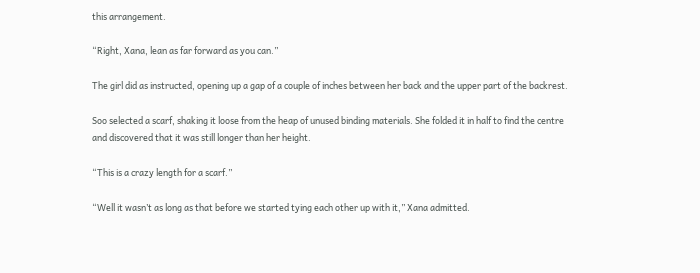this arrangement.

“Right, Xana, lean as far forward as you can.”

The girl did as instructed, opening up a gap of a couple of inches between her back and the upper part of the backrest.

Soo selected a scarf, shaking it loose from the heap of unused binding materials. She folded it in half to find the centre and discovered that it was still longer than her height.

“This is a crazy length for a scarf.”

“Well it wasn’t as long as that before we started tying each other up with it,” Xana admitted.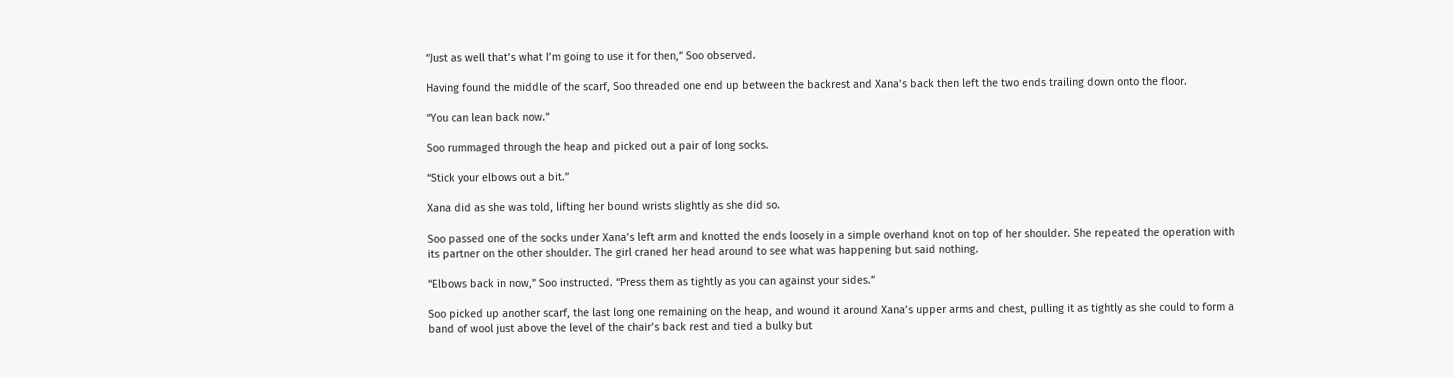“Just as well that’s what I’m going to use it for then,” Soo observed.

Having found the middle of the scarf, Soo threaded one end up between the backrest and Xana’s back then left the two ends trailing down onto the floor.

“You can lean back now.”

Soo rummaged through the heap and picked out a pair of long socks.

“Stick your elbows out a bit.”

Xana did as she was told, lifting her bound wrists slightly as she did so.

Soo passed one of the socks under Xana’s left arm and knotted the ends loosely in a simple overhand knot on top of her shoulder. She repeated the operation with its partner on the other shoulder. The girl craned her head around to see what was happening but said nothing.

“Elbows back in now,” Soo instructed. “Press them as tightly as you can against your sides.”

Soo picked up another scarf, the last long one remaining on the heap, and wound it around Xana’s upper arms and chest, pulling it as tightly as she could to form a band of wool just above the level of the chair’s back rest and tied a bulky but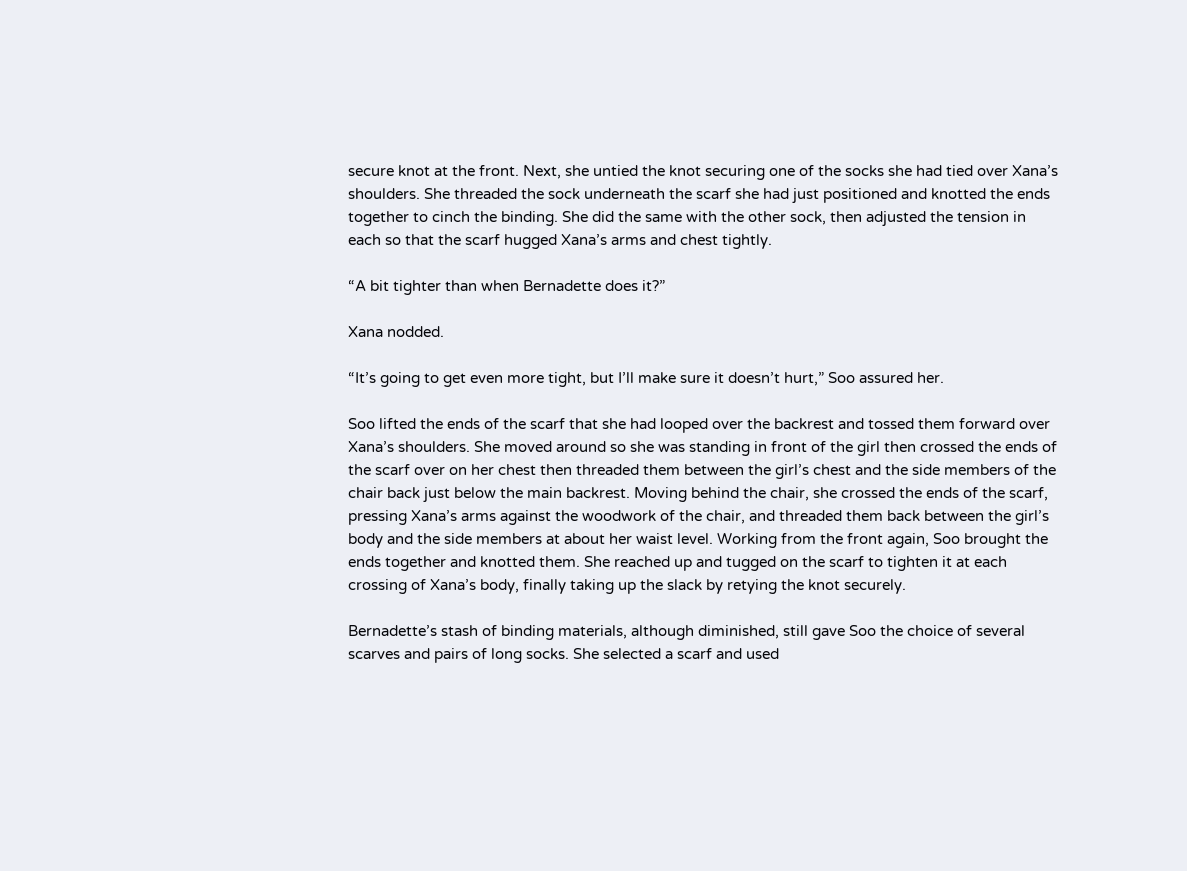secure knot at the front. Next, she untied the knot securing one of the socks she had tied over Xana’s shoulders. She threaded the sock underneath the scarf she had just positioned and knotted the ends together to cinch the binding. She did the same with the other sock, then adjusted the tension in each so that the scarf hugged Xana’s arms and chest tightly.

“A bit tighter than when Bernadette does it?”

Xana nodded.

“It’s going to get even more tight, but I’ll make sure it doesn’t hurt,” Soo assured her.

Soo lifted the ends of the scarf that she had looped over the backrest and tossed them forward over Xana’s shoulders. She moved around so she was standing in front of the girl then crossed the ends of the scarf over on her chest then threaded them between the girl’s chest and the side members of the chair back just below the main backrest. Moving behind the chair, she crossed the ends of the scarf, pressing Xana’s arms against the woodwork of the chair, and threaded them back between the girl’s body and the side members at about her waist level. Working from the front again, Soo brought the ends together and knotted them. She reached up and tugged on the scarf to tighten it at each crossing of Xana’s body, finally taking up the slack by retying the knot securely.

Bernadette’s stash of binding materials, although diminished, still gave Soo the choice of several scarves and pairs of long socks. She selected a scarf and used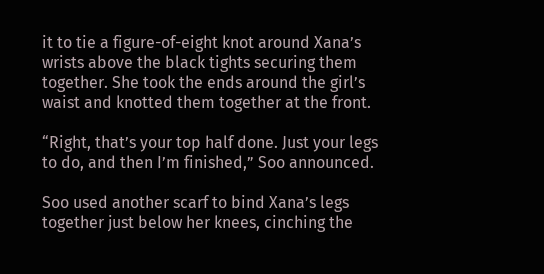it to tie a figure-of-eight knot around Xana’s wrists above the black tights securing them together. She took the ends around the girl’s waist and knotted them together at the front.

“Right, that’s your top half done. Just your legs to do, and then I’m finished,” Soo announced.

Soo used another scarf to bind Xana’s legs together just below her knees, cinching the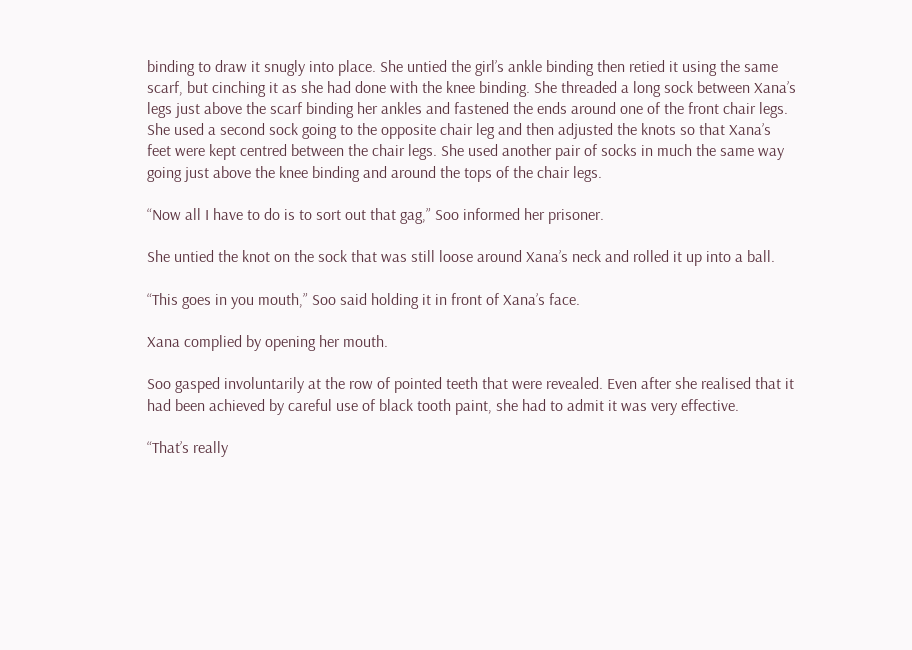binding to draw it snugly into place. She untied the girl’s ankle binding then retied it using the same scarf, but cinching it as she had done with the knee binding. She threaded a long sock between Xana’s legs just above the scarf binding her ankles and fastened the ends around one of the front chair legs. She used a second sock going to the opposite chair leg and then adjusted the knots so that Xana’s feet were kept centred between the chair legs. She used another pair of socks in much the same way going just above the knee binding and around the tops of the chair legs.

“Now all I have to do is to sort out that gag,” Soo informed her prisoner.

She untied the knot on the sock that was still loose around Xana’s neck and rolled it up into a ball.

“This goes in you mouth,” Soo said holding it in front of Xana’s face.

Xana complied by opening her mouth.

Soo gasped involuntarily at the row of pointed teeth that were revealed. Even after she realised that it had been achieved by careful use of black tooth paint, she had to admit it was very effective.

“That’s really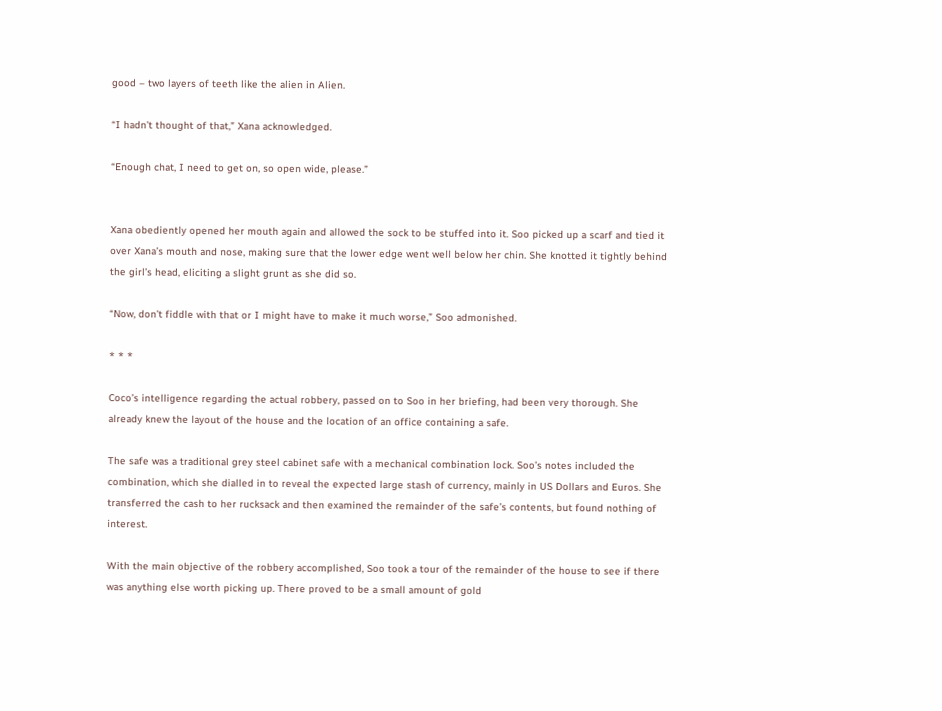good – two layers of teeth like the alien in Alien.

“I hadn’t thought of that,” Xana acknowledged.

“Enough chat, I need to get on, so open wide, please.”


Xana obediently opened her mouth again and allowed the sock to be stuffed into it. Soo picked up a scarf and tied it over Xana’s mouth and nose, making sure that the lower edge went well below her chin. She knotted it tightly behind the girl’s head, eliciting a slight grunt as she did so.

“Now, don’t fiddle with that or I might have to make it much worse,” Soo admonished.

* * *

Coco’s intelligence regarding the actual robbery, passed on to Soo in her briefing, had been very thorough. She already knew the layout of the house and the location of an office containing a safe.

The safe was a traditional grey steel cabinet safe with a mechanical combination lock. Soo’s notes included the combination, which she dialled in to reveal the expected large stash of currency, mainly in US Dollars and Euros. She transferred the cash to her rucksack and then examined the remainder of the safe’s contents, but found nothing of interest.

With the main objective of the robbery accomplished, Soo took a tour of the remainder of the house to see if there was anything else worth picking up. There proved to be a small amount of gold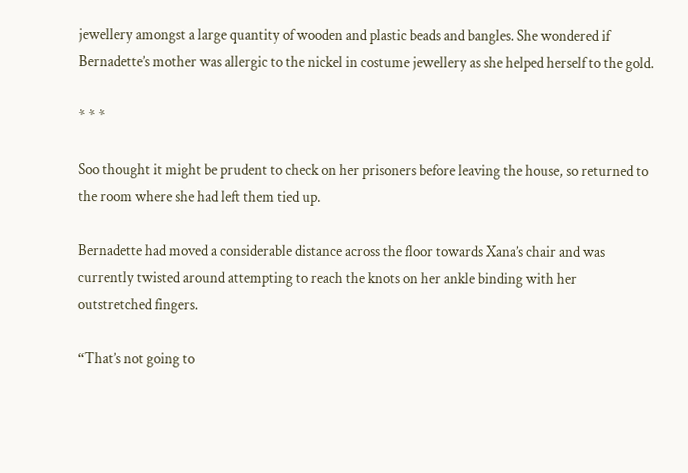jewellery amongst a large quantity of wooden and plastic beads and bangles. She wondered if Bernadette’s mother was allergic to the nickel in costume jewellery as she helped herself to the gold.

* * *

Soo thought it might be prudent to check on her prisoners before leaving the house, so returned to the room where she had left them tied up.

Bernadette had moved a considerable distance across the floor towards Xana’s chair and was currently twisted around attempting to reach the knots on her ankle binding with her outstretched fingers.

“That’s not going to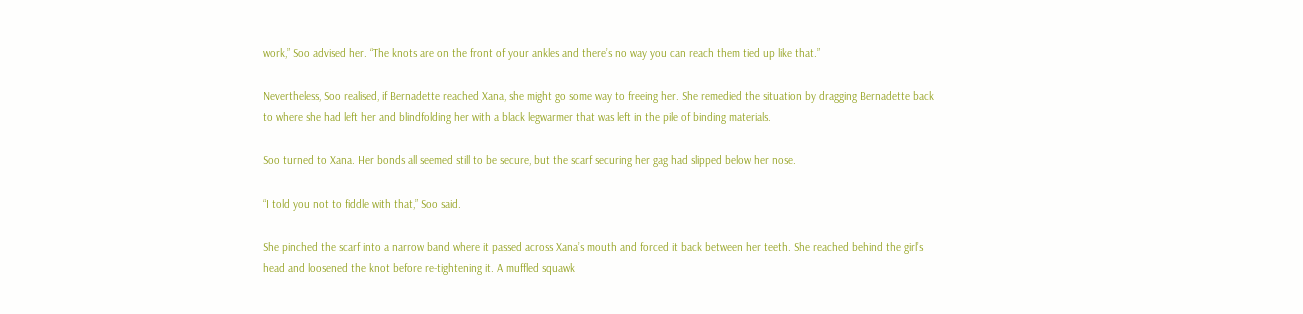work,” Soo advised her. “The knots are on the front of your ankles and there’s no way you can reach them tied up like that.”

Nevertheless, Soo realised, if Bernadette reached Xana, she might go some way to freeing her. She remedied the situation by dragging Bernadette back to where she had left her and blindfolding her with a black legwarmer that was left in the pile of binding materials.

Soo turned to Xana. Her bonds all seemed still to be secure, but the scarf securing her gag had slipped below her nose.

“I told you not to fiddle with that,” Soo said.

She pinched the scarf into a narrow band where it passed across Xana’s mouth and forced it back between her teeth. She reached behind the girl’s head and loosened the knot before re-tightening it. A muffled squawk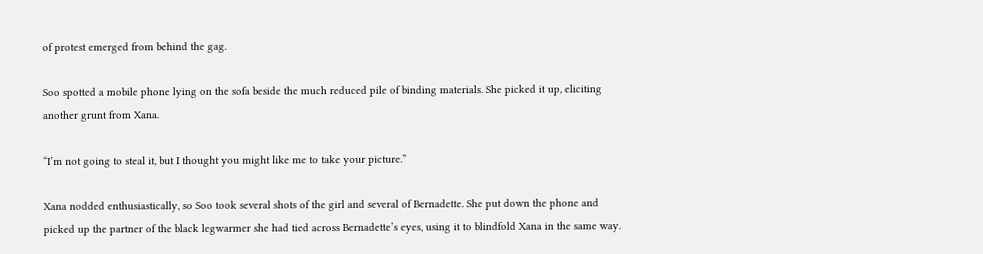of protest emerged from behind the gag.

Soo spotted a mobile phone lying on the sofa beside the much reduced pile of binding materials. She picked it up, eliciting another grunt from Xana.

“I’m not going to steal it, but I thought you might like me to take your picture.”

Xana nodded enthusiastically, so Soo took several shots of the girl and several of Bernadette. She put down the phone and picked up the partner of the black legwarmer she had tied across Bernadette’s eyes, using it to blindfold Xana in the same way.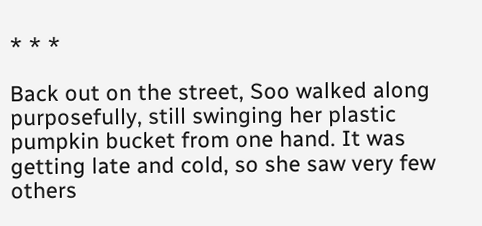* * *

Back out on the street, Soo walked along purposefully, still swinging her plastic pumpkin bucket from one hand. It was getting late and cold, so she saw very few others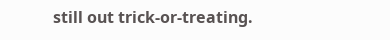still out trick-or-treating.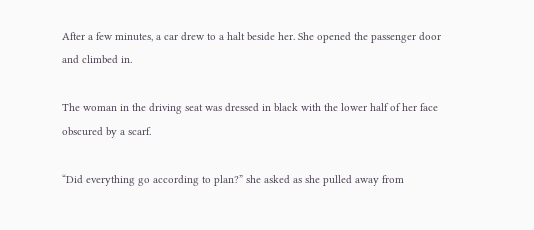After a few minutes, a car drew to a halt beside her. She opened the passenger door and climbed in.

The woman in the driving seat was dressed in black with the lower half of her face obscured by a scarf.

“Did everything go according to plan?” she asked as she pulled away from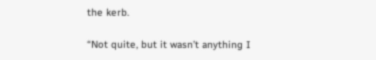the kerb.

“Not quite, but it wasn’t anything I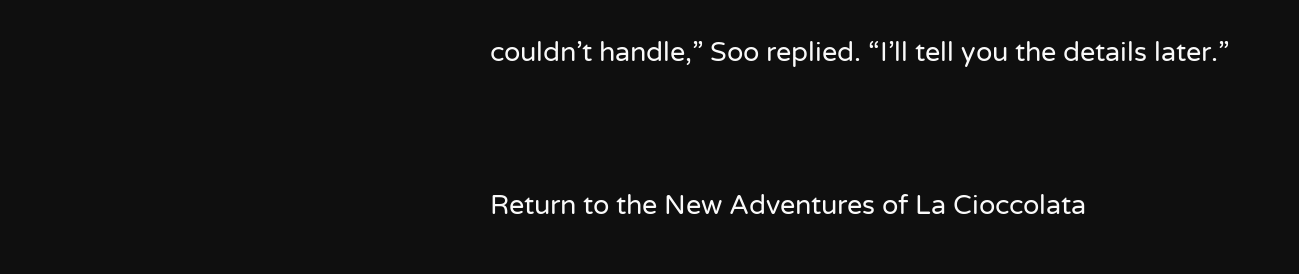couldn’t handle,” Soo replied. “I’ll tell you the details later.”


Return to the New Adventures of La Cioccolata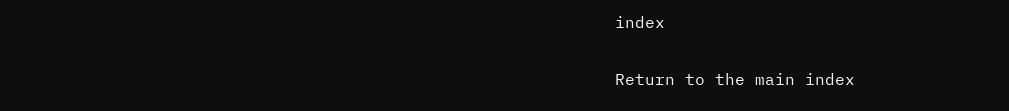index

Return to the main index